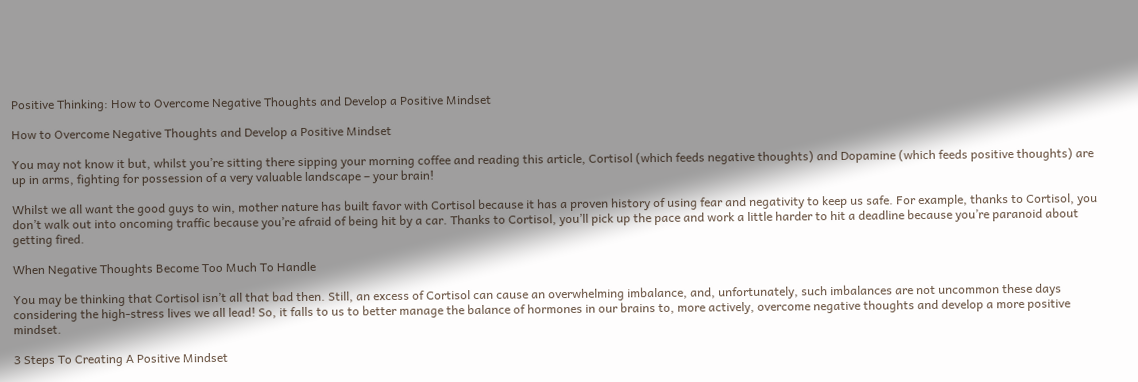Positive Thinking: How to Overcome Negative Thoughts and Develop a Positive Mindset

How to Overcome Negative Thoughts and Develop a Positive Mindset

You may not know it but, whilst you’re sitting there sipping your morning coffee and reading this article, Cortisol (which feeds negative thoughts) and Dopamine (which feeds positive thoughts) are up in arms, fighting for possession of a very valuable landscape – your brain!

Whilst we all want the good guys to win, mother nature has built favor with Cortisol because it has a proven history of using fear and negativity to keep us safe. For example, thanks to Cortisol, you don’t walk out into oncoming traffic because you’re afraid of being hit by a car. Thanks to Cortisol, you’ll pick up the pace and work a little harder to hit a deadline because you’re paranoid about getting fired.

When Negative Thoughts Become Too Much To Handle

You may be thinking that Cortisol isn’t all that bad then. Still, an excess of Cortisol can cause an overwhelming imbalance, and, unfortunately, such imbalances are not uncommon these days considering the high-stress lives we all lead! So, it falls to us to better manage the balance of hormones in our brains to, more actively, overcome negative thoughts and develop a more positive mindset.

3 Steps To Creating A Positive Mindset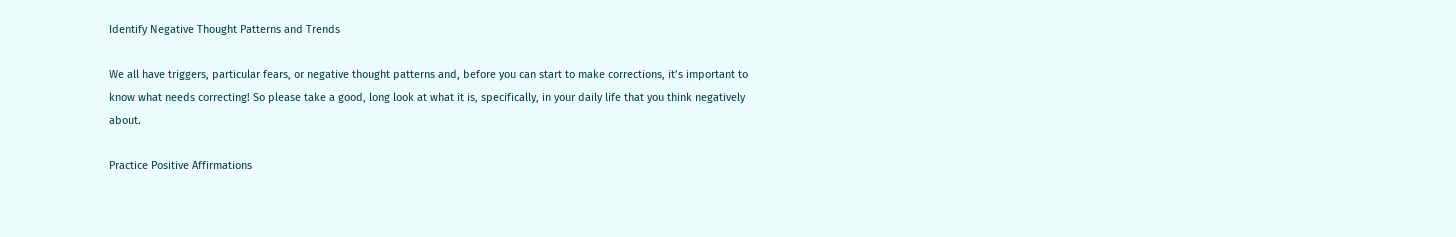Identify Negative Thought Patterns and Trends

We all have triggers, particular fears, or negative thought patterns and, before you can start to make corrections, it’s important to know what needs correcting! So please take a good, long look at what it is, specifically, in your daily life that you think negatively about.

Practice Positive Affirmations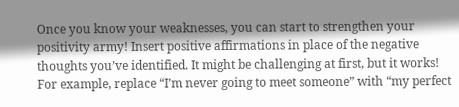Once you know your weaknesses, you can start to strengthen your positivity army! Insert positive affirmations in place of the negative thoughts you’ve identified. It might be challenging at first, but it works! For example, replace “I’m never going to meet someone” with “my perfect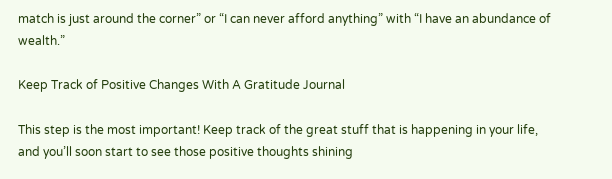match is just around the corner” or “I can never afford anything” with “I have an abundance of wealth.”

Keep Track of Positive Changes With A Gratitude Journal

This step is the most important! Keep track of the great stuff that is happening in your life, and you’ll soon start to see those positive thoughts shining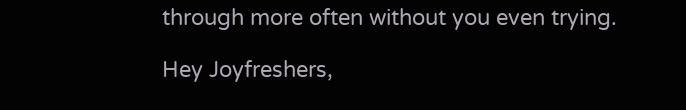through more often without you even trying.

Hey Joyfreshers,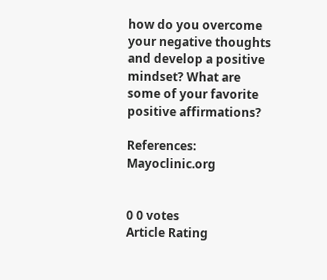how do you overcome your negative thoughts and develop a positive mindset? What are some of your favorite positive affirmations?

References: Mayoclinic.org


0 0 votes
Article Rating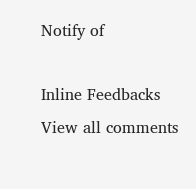Notify of

Inline Feedbacks
View all comments